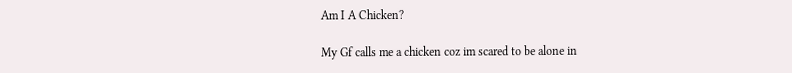Am I A Chicken?

My Gf calls me a chicken coz im scared to be alone in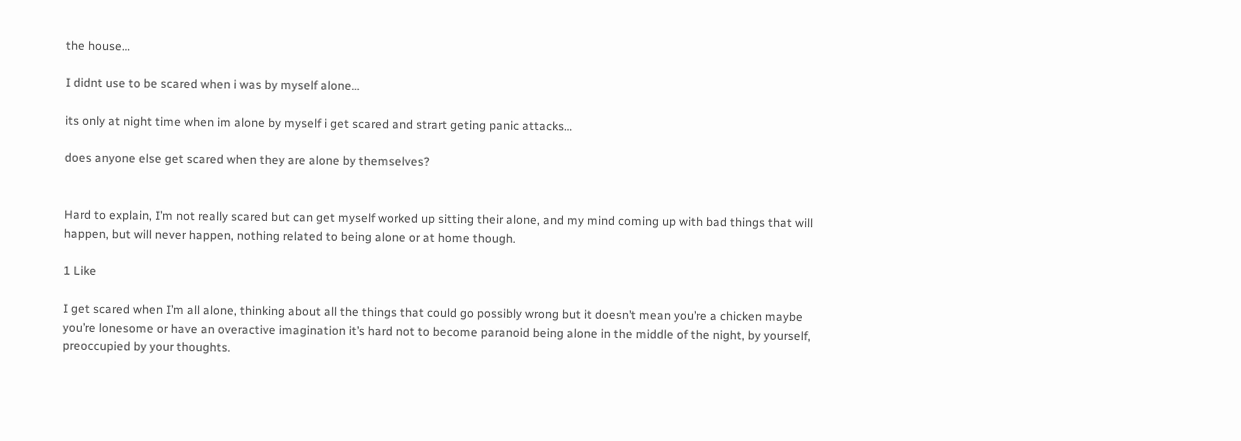the house…

I didnt use to be scared when i was by myself alone…

its only at night time when im alone by myself i get scared and strart geting panic attacks…

does anyone else get scared when they are alone by themselves?


Hard to explain, I’m not really scared but can get myself worked up sitting their alone, and my mind coming up with bad things that will happen, but will never happen, nothing related to being alone or at home though.

1 Like

I get scared when I’m all alone, thinking about all the things that could go possibly wrong but it doesn’t mean you’re a chicken maybe you’re lonesome or have an overactive imagination it’s hard not to become paranoid being alone in the middle of the night, by yourself, preoccupied by your thoughts.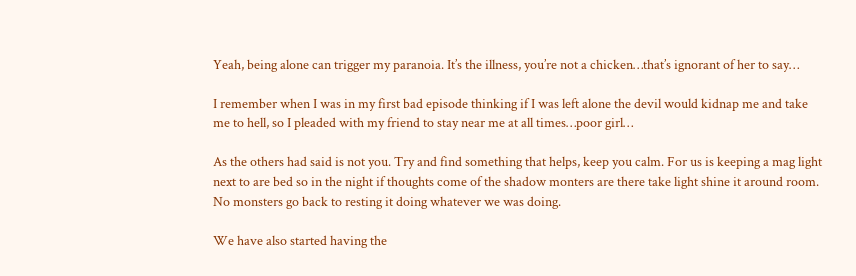Yeah, being alone can trigger my paranoia. It’s the illness, you’re not a chicken…that’s ignorant of her to say…

I remember when I was in my first bad episode thinking if I was left alone the devil would kidnap me and take me to hell, so I pleaded with my friend to stay near me at all times…poor girl…

As the others had said is not you. Try and find something that helps, keep you calm. For us is keeping a mag light next to are bed so in the night if thoughts come of the shadow monters are there take light shine it around room. No monsters go back to resting it doing whatever we was doing.

We have also started having the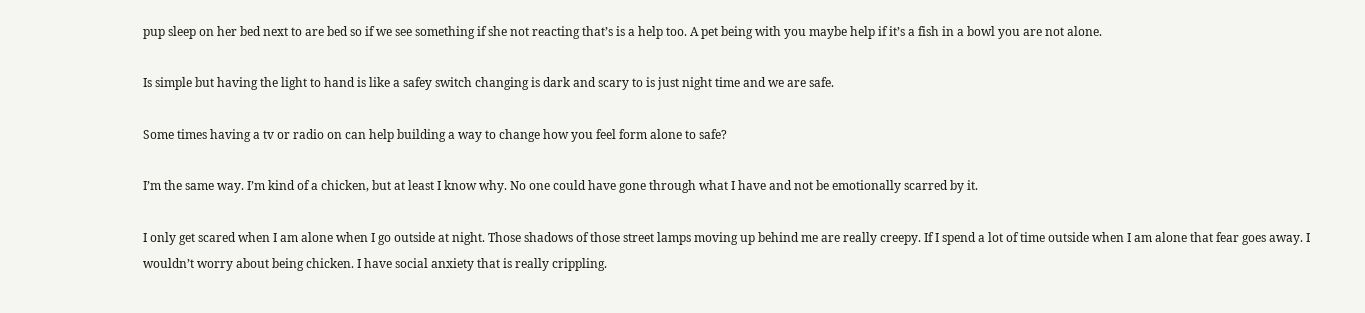pup sleep on her bed next to are bed so if we see something if she not reacting that’s is a help too. A pet being with you maybe help if it’s a fish in a bowl you are not alone.

Is simple but having the light to hand is like a safey switch changing is dark and scary to is just night time and we are safe.

Some times having a tv or radio on can help building a way to change how you feel form alone to safe?

I’m the same way. I’m kind of a chicken, but at least I know why. No one could have gone through what I have and not be emotionally scarred by it.

I only get scared when I am alone when I go outside at night. Those shadows of those street lamps moving up behind me are really creepy. If I spend a lot of time outside when I am alone that fear goes away. I wouldn’t worry about being chicken. I have social anxiety that is really crippling.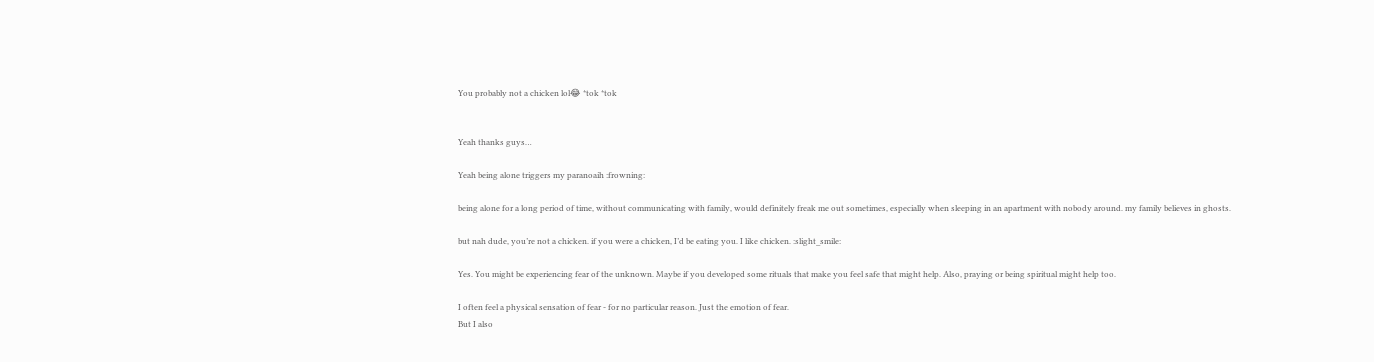You probably not a chicken lol😂 *tok *tok


Yeah thanks guys…

Yeah being alone triggers my paranoaih :frowning:

being alone for a long period of time, without communicating with family, would definitely freak me out sometimes, especially when sleeping in an apartment with nobody around. my family believes in ghosts.

but nah dude, you’re not a chicken. if you were a chicken, I’d be eating you. I like chicken. :slight_smile:

Yes. You might be experiencing fear of the unknown. Maybe if you developed some rituals that make you feel safe that might help. Also, praying or being spiritual might help too.

I often feel a physical sensation of fear - for no particular reason. Just the emotion of fear.
But I also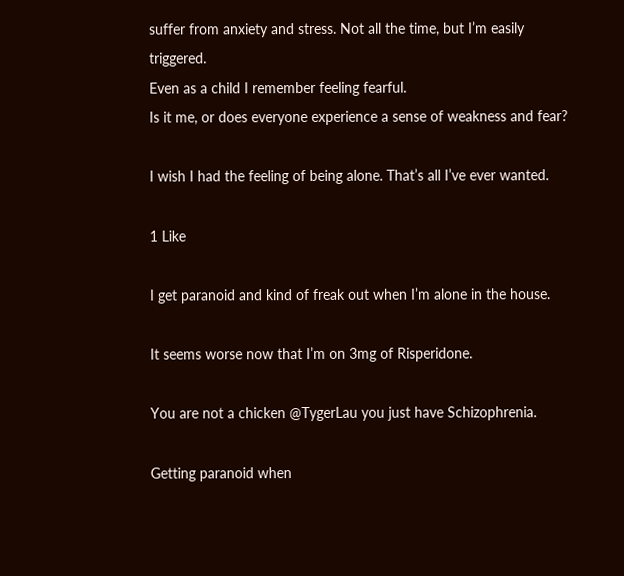suffer from anxiety and stress. Not all the time, but I’m easily triggered.
Even as a child I remember feeling fearful.
Is it me, or does everyone experience a sense of weakness and fear?

I wish I had the feeling of being alone. That’s all I’ve ever wanted.

1 Like

I get paranoid and kind of freak out when I’m alone in the house.

It seems worse now that I’m on 3mg of Risperidone.

You are not a chicken @TygerLau you just have Schizophrenia.

Getting paranoid when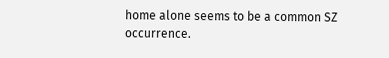home alone seems to be a common SZ occurrence.